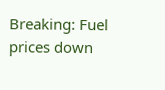Breaking: Fuel prices down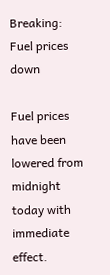Breaking: Fuel prices down

Fuel prices have been lowered from midnight today with immediate effect.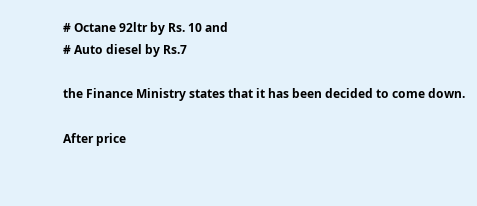# Octane 92ltr by Rs. 10 and
# Auto diesel by Rs.7

the Finance Ministry states that it has been decided to come down.

After price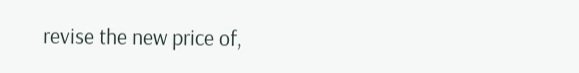revise the new price of,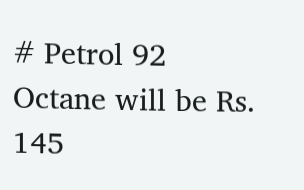# Petrol 92 Octane will be Rs. 145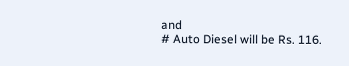and
# Auto Diesel will be Rs. 116.